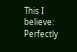This I believe: Perfectly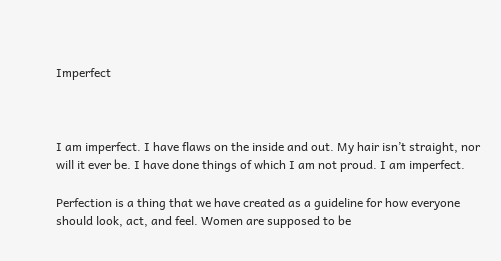Imperfect



I am imperfect. I have flaws on the inside and out. My hair isn’t straight, nor will it ever be. I have done things of which I am not proud. I am imperfect.

Perfection is a thing that we have created as a guideline for how everyone should look, act, and feel. Women are supposed to be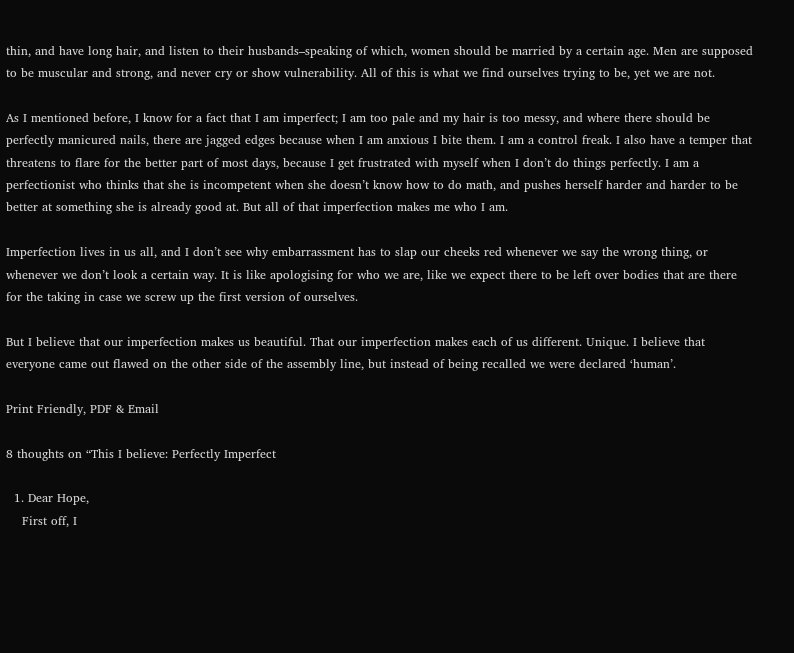thin, and have long hair, and listen to their husbands–speaking of which, women should be married by a certain age. Men are supposed to be muscular and strong, and never cry or show vulnerability. All of this is what we find ourselves trying to be, yet we are not.

As I mentioned before, I know for a fact that I am imperfect; I am too pale and my hair is too messy, and where there should be perfectly manicured nails, there are jagged edges because when I am anxious I bite them. I am a control freak. I also have a temper that threatens to flare for the better part of most days, because I get frustrated with myself when I don’t do things perfectly. I am a perfectionist who thinks that she is incompetent when she doesn’t know how to do math, and pushes herself harder and harder to be better at something she is already good at. But all of that imperfection makes me who I am.

Imperfection lives in us all, and I don’t see why embarrassment has to slap our cheeks red whenever we say the wrong thing, or whenever we don’t look a certain way. It is like apologising for who we are, like we expect there to be left over bodies that are there for the taking in case we screw up the first version of ourselves.

But I believe that our imperfection makes us beautiful. That our imperfection makes each of us different. Unique. I believe that everyone came out flawed on the other side of the assembly line, but instead of being recalled we were declared ‘human’.

Print Friendly, PDF & Email

8 thoughts on “This I believe: Perfectly Imperfect

  1. Dear Hope,
    First off, I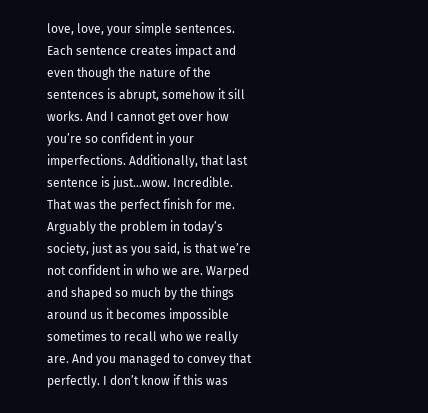love, love, your simple sentences. Each sentence creates impact and even though the nature of the sentences is abrupt, somehow it sill works. And I cannot get over how you’re so confident in your imperfections. Additionally, that last sentence is just…wow. Incredible. That was the perfect finish for me. Arguably the problem in today’s society, just as you said, is that we’re not confident in who we are. Warped and shaped so much by the things around us it becomes impossible sometimes to recall who we really are. And you managed to convey that perfectly. I don’t know if this was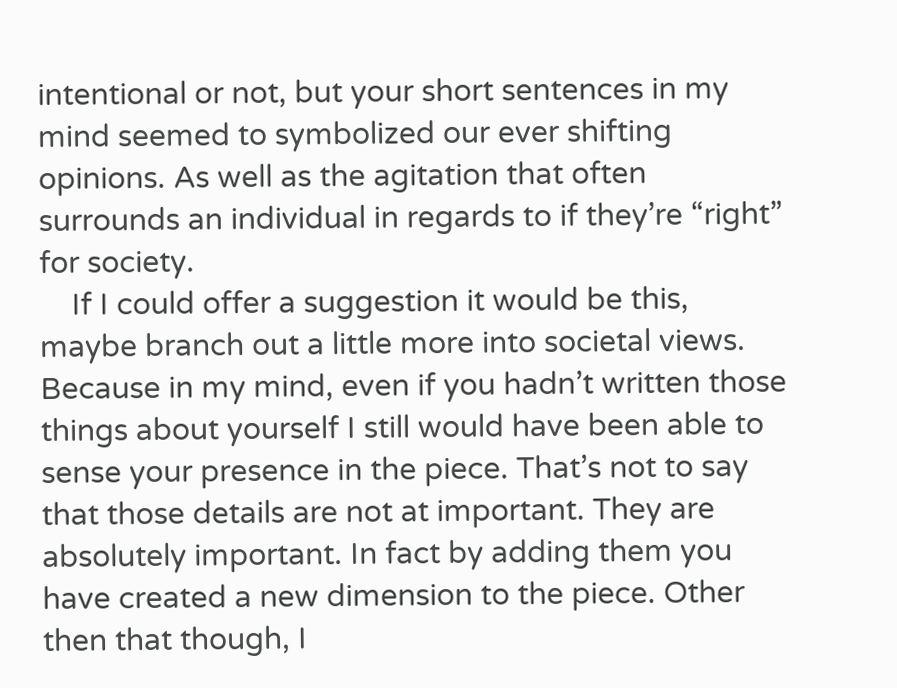intentional or not, but your short sentences in my mind seemed to symbolized our ever shifting opinions. As well as the agitation that often surrounds an individual in regards to if they’re “right” for society.
    If I could offer a suggestion it would be this, maybe branch out a little more into societal views. Because in my mind, even if you hadn’t written those things about yourself I still would have been able to sense your presence in the piece. That’s not to say that those details are not at important. They are absolutely important. In fact by adding them you have created a new dimension to the piece. Other then that though, I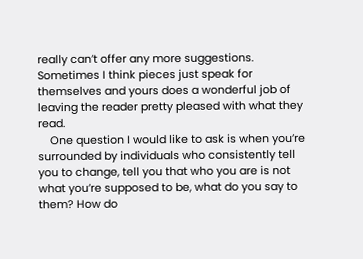really can’t offer any more suggestions. Sometimes I think pieces just speak for themselves and yours does a wonderful job of leaving the reader pretty pleased with what they read.
    One question I would like to ask is when you’re surrounded by individuals who consistently tell you to change, tell you that who you are is not what you’re supposed to be, what do you say to them? How do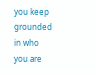you keep grounded in who you are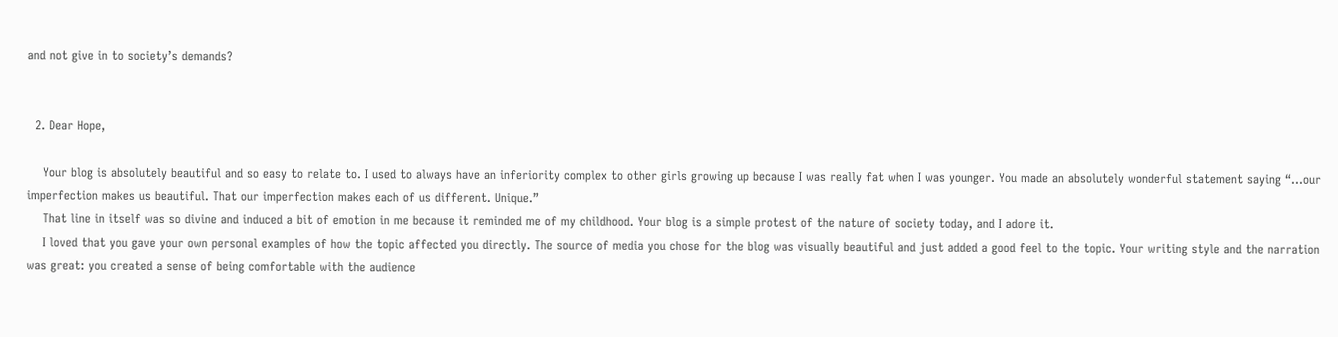and not give in to society’s demands?


  2. Dear Hope,

    Your blog is absolutely beautiful and so easy to relate to. I used to always have an inferiority complex to other girls growing up because I was really fat when I was younger. You made an absolutely wonderful statement saying “…our imperfection makes us beautiful. That our imperfection makes each of us different. Unique.”
    That line in itself was so divine and induced a bit of emotion in me because it reminded me of my childhood. Your blog is a simple protest of the nature of society today, and I adore it.
    I loved that you gave your own personal examples of how the topic affected you directly. The source of media you chose for the blog was visually beautiful and just added a good feel to the topic. Your writing style and the narration was great: you created a sense of being comfortable with the audience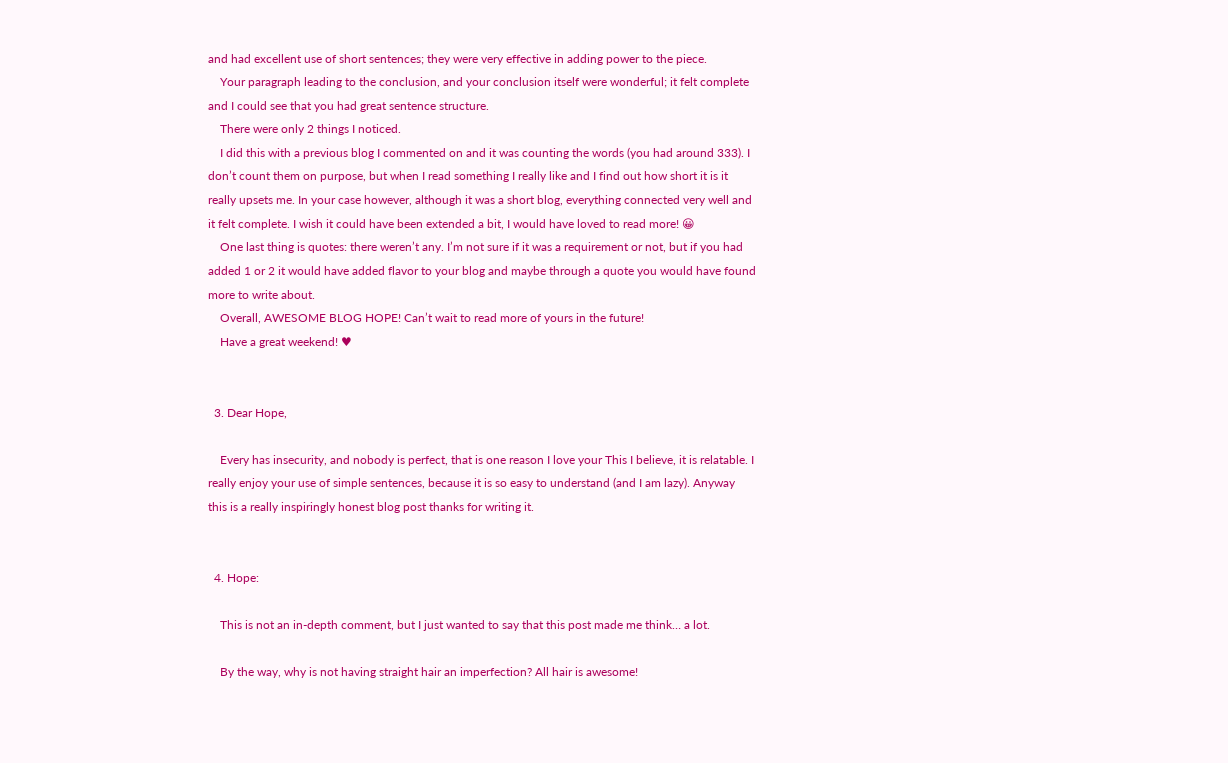and had excellent use of short sentences; they were very effective in adding power to the piece.
    Your paragraph leading to the conclusion, and your conclusion itself were wonderful; it felt complete and I could see that you had great sentence structure.
    There were only 2 things I noticed.
    I did this with a previous blog I commented on and it was counting the words (you had around 333). I don’t count them on purpose, but when I read something I really like and I find out how short it is it really upsets me. In your case however, although it was a short blog, everything connected very well and it felt complete. I wish it could have been extended a bit, I would have loved to read more! 😀
    One last thing is quotes: there weren’t any. I’m not sure if it was a requirement or not, but if you had added 1 or 2 it would have added flavor to your blog and maybe through a quote you would have found more to write about.
    Overall, AWESOME BLOG HOPE! Can’t wait to read more of yours in the future!
    Have a great weekend! ♥


  3. Dear Hope,

    Every has insecurity, and nobody is perfect, that is one reason I love your This I believe, it is relatable. I really enjoy your use of simple sentences, because it is so easy to understand (and I am lazy). Anyway this is a really inspiringly honest blog post thanks for writing it.


  4. Hope:

    This is not an in-depth comment, but I just wanted to say that this post made me think… a lot.

    By the way, why is not having straight hair an imperfection? All hair is awesome!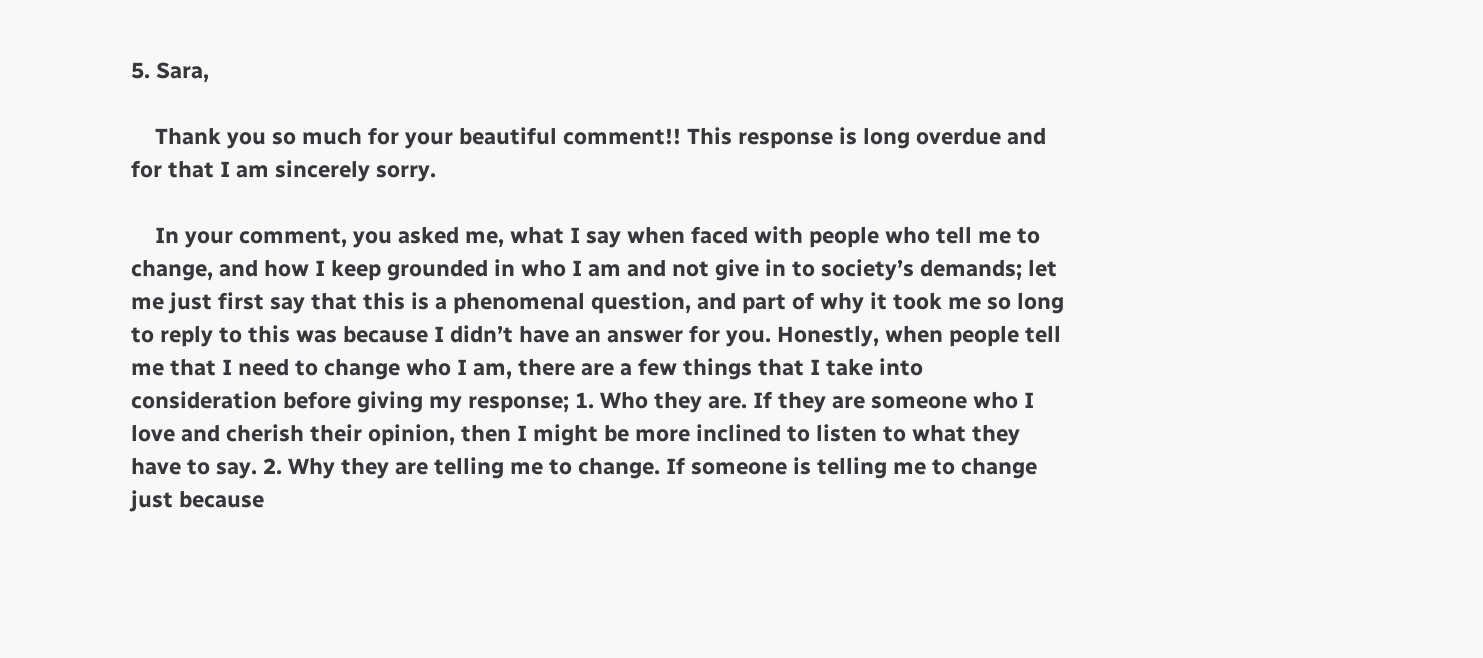5. Sara,

    Thank you so much for your beautiful comment!! This response is long overdue and for that I am sincerely sorry.

    In your comment, you asked me, what I say when faced with people who tell me to change, and how I keep grounded in who I am and not give in to society’s demands; let me just first say that this is a phenomenal question, and part of why it took me so long to reply to this was because I didn’t have an answer for you. Honestly, when people tell me that I need to change who I am, there are a few things that I take into consideration before giving my response; 1. Who they are. If they are someone who I love and cherish their opinion, then I might be more inclined to listen to what they have to say. 2. Why they are telling me to change. If someone is telling me to change just because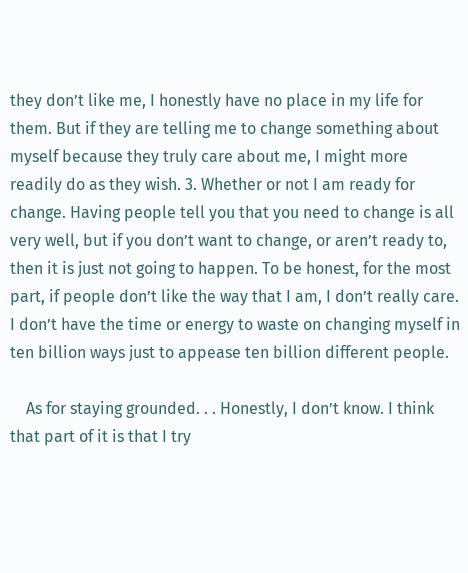they don’t like me, I honestly have no place in my life for them. But if they are telling me to change something about myself because they truly care about me, I might more readily do as they wish. 3. Whether or not I am ready for change. Having people tell you that you need to change is all very well, but if you don’t want to change, or aren’t ready to, then it is just not going to happen. To be honest, for the most part, if people don’t like the way that I am, I don’t really care. I don’t have the time or energy to waste on changing myself in ten billion ways just to appease ten billion different people.

    As for staying grounded. . . Honestly, I don’t know. I think that part of it is that I try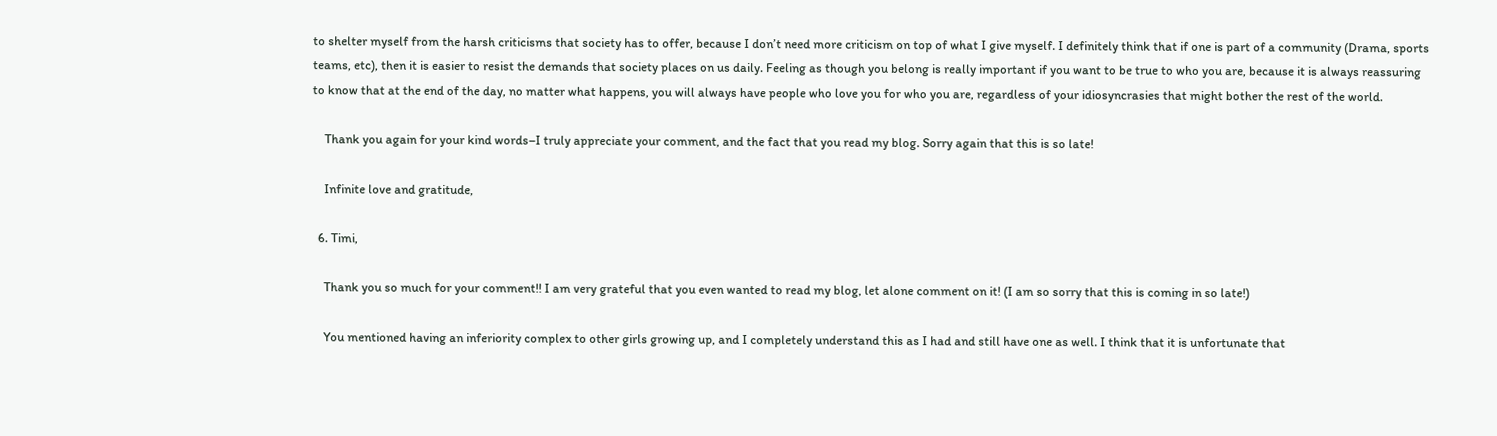to shelter myself from the harsh criticisms that society has to offer, because I don’t need more criticism on top of what I give myself. I definitely think that if one is part of a community (Drama, sports teams, etc), then it is easier to resist the demands that society places on us daily. Feeling as though you belong is really important if you want to be true to who you are, because it is always reassuring to know that at the end of the day, no matter what happens, you will always have people who love you for who you are, regardless of your idiosyncrasies that might bother the rest of the world.

    Thank you again for your kind words–I truly appreciate your comment, and the fact that you read my blog. Sorry again that this is so late!

    Infinite love and gratitude,

  6. Timi,

    Thank you so much for your comment!! I am very grateful that you even wanted to read my blog, let alone comment on it! (I am so sorry that this is coming in so late!)

    You mentioned having an inferiority complex to other girls growing up, and I completely understand this as I had and still have one as well. I think that it is unfortunate that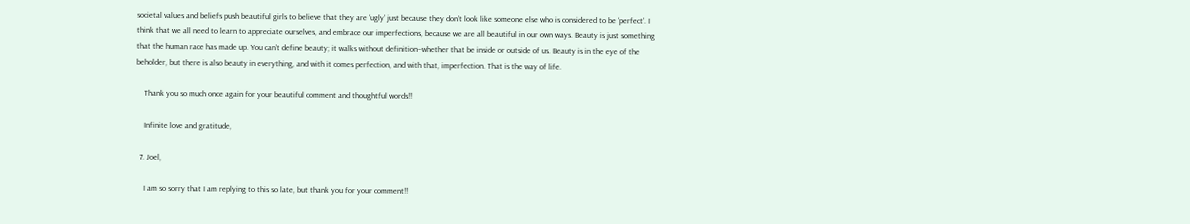societal values and beliefs push beautiful girls to believe that they are ‘ugly’ just because they don’t look like someone else who is considered to be ‘perfect’. I think that we all need to learn to appreciate ourselves, and embrace our imperfections, because we are all beautiful in our own ways. Beauty is just something that the human race has made up. You can’t define beauty; it walks without definition–whether that be inside or outside of us. Beauty is in the eye of the beholder, but there is also beauty in everything, and with it comes perfection, and with that, imperfection. That is the way of life.

    Thank you so much once again for your beautiful comment and thoughtful words!!

    Infinite love and gratitude,

  7. Joel,

    I am so sorry that I am replying to this so late, but thank you for your comment!!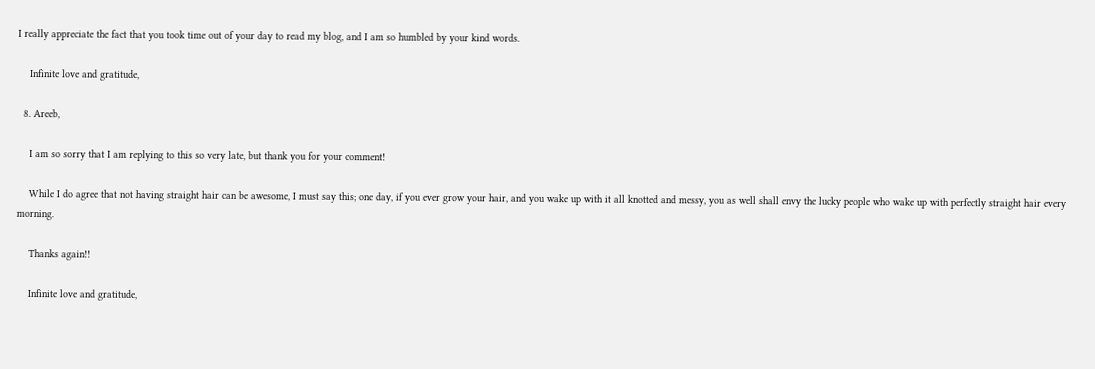I really appreciate the fact that you took time out of your day to read my blog, and I am so humbled by your kind words.

    Infinite love and gratitude,

  8. Areeb,

    I am so sorry that I am replying to this so very late, but thank you for your comment!

    While I do agree that not having straight hair can be awesome, I must say this; one day, if you ever grow your hair, and you wake up with it all knotted and messy, you as well shall envy the lucky people who wake up with perfectly straight hair every morning.

    Thanks again!!

    Infinite love and gratitude,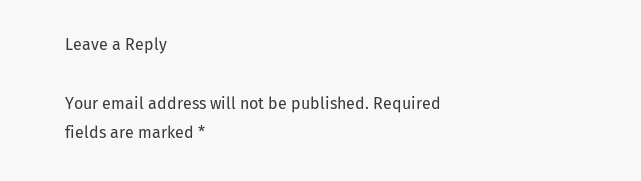Leave a Reply

Your email address will not be published. Required fields are marked *